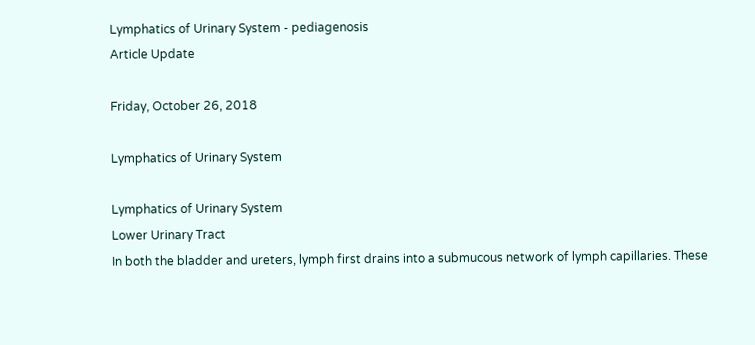Lymphatics of Urinary System - pediagenosis
Article Update

Friday, October 26, 2018

Lymphatics of Urinary System

Lymphatics of Urinary System
Lower Urinary Tract
In both the bladder and ureters, lymph first drains into a submucous network of lymph capillaries. These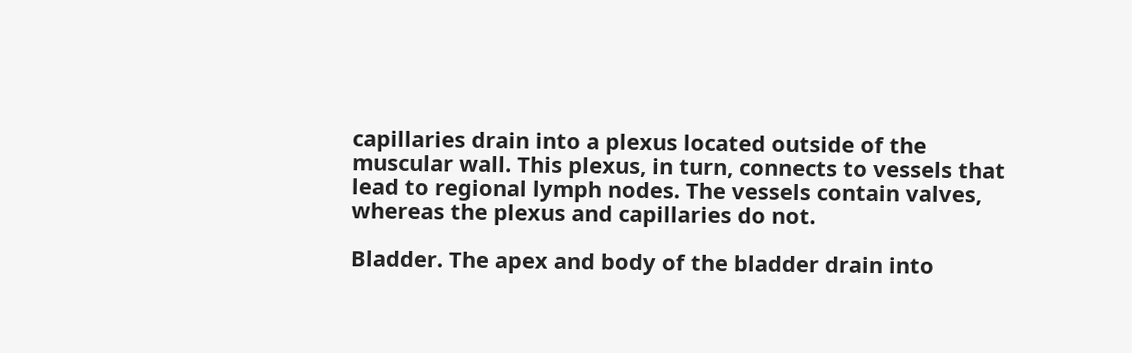capillaries drain into a plexus located outside of the muscular wall. This plexus, in turn, connects to vessels that lead to regional lymph nodes. The vessels contain valves, whereas the plexus and capillaries do not.

Bladder. The apex and body of the bladder drain into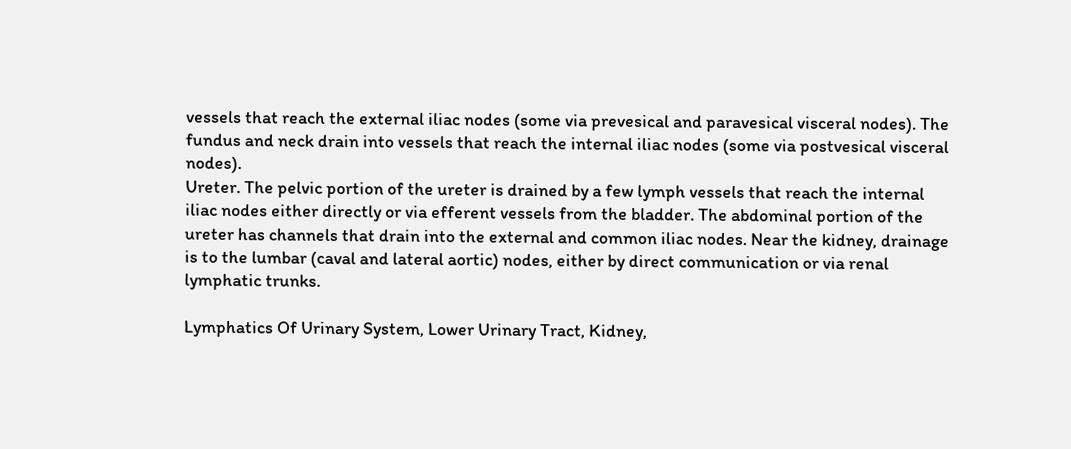vessels that reach the external iliac nodes (some via prevesical and paravesical visceral nodes). The fundus and neck drain into vessels that reach the internal iliac nodes (some via postvesical visceral nodes).
Ureter. The pelvic portion of the ureter is drained by a few lymph vessels that reach the internal iliac nodes either directly or via efferent vessels from the bladder. The abdominal portion of the ureter has channels that drain into the external and common iliac nodes. Near the kidney, drainage is to the lumbar (caval and lateral aortic) nodes, either by direct communication or via renal lymphatic trunks.

Lymphatics Of Urinary System, Lower Urinary Tract, Kidney,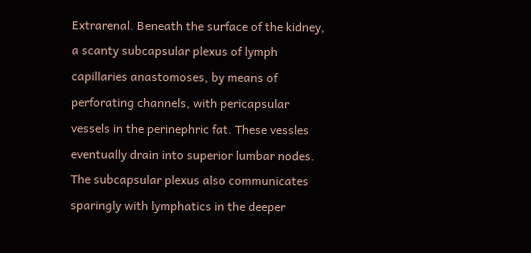Extrarenal. Beneath the surface of the kidney, a scanty subcapsular plexus of lymph capillaries anastomoses, by means of perforating channels, with pericapsular vessels in the perinephric fat. These vessles eventually drain into superior lumbar nodes. The subcapsular plexus also communicates sparingly with lymphatics in the deeper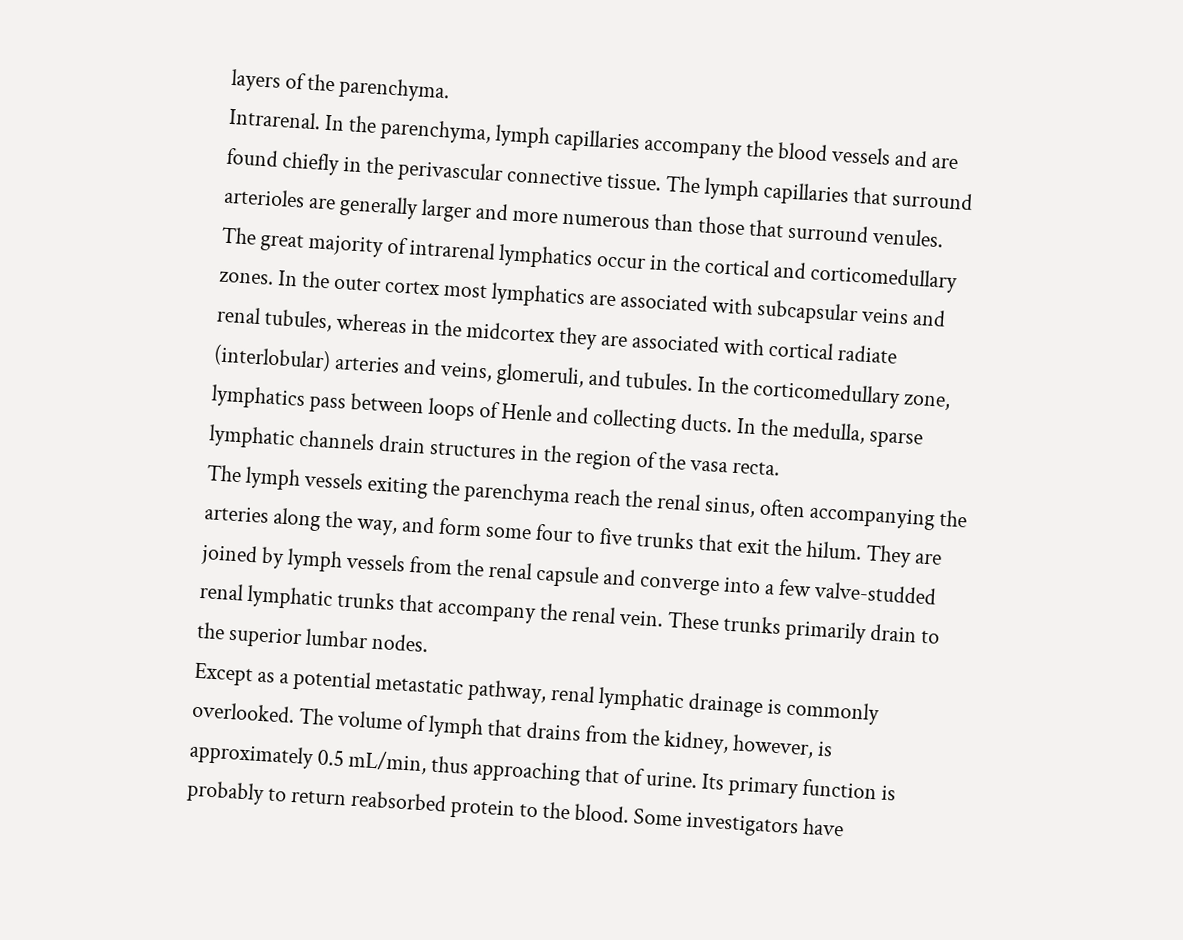layers of the parenchyma.
Intrarenal. In the parenchyma, lymph capillaries accompany the blood vessels and are found chiefly in the perivascular connective tissue. The lymph capillaries that surround arterioles are generally larger and more numerous than those that surround venules.
The great majority of intrarenal lymphatics occur in the cortical and corticomedullary zones. In the outer cortex most lymphatics are associated with subcapsular veins and renal tubules, whereas in the midcortex they are associated with cortical radiate (interlobular) arteries and veins, glomeruli, and tubules. In the corticomedullary zone, lymphatics pass between loops of Henle and collecting ducts. In the medulla, sparse lymphatic channels drain structures in the region of the vasa recta.
The lymph vessels exiting the parenchyma reach the renal sinus, often accompanying the arteries along the way, and form some four to five trunks that exit the hilum. They are joined by lymph vessels from the renal capsule and converge into a few valve-studded renal lymphatic trunks that accompany the renal vein. These trunks primarily drain to the superior lumbar nodes.
Except as a potential metastatic pathway, renal lymphatic drainage is commonly overlooked. The volume of lymph that drains from the kidney, however, is approximately 0.5 mL/min, thus approaching that of urine. Its primary function is probably to return reabsorbed protein to the blood. Some investigators have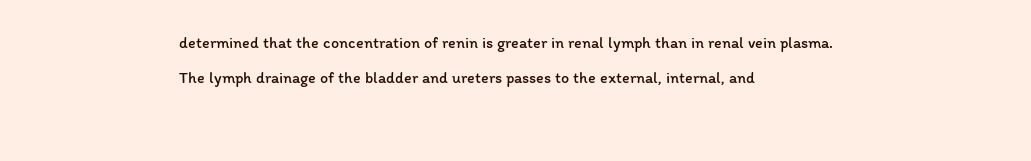determined that the concentration of renin is greater in renal lymph than in renal vein plasma.

The lymph drainage of the bladder and ureters passes to the external, internal, and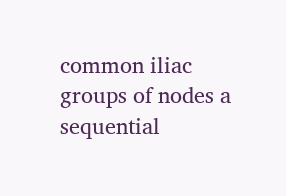common iliac groups of nodes a sequential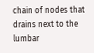chain of nodes that drains next to the lumbar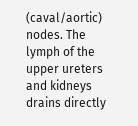(caval/aortic) nodes. The lymph of the upper ureters and kidneys drains directly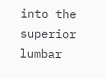into the superior lumbar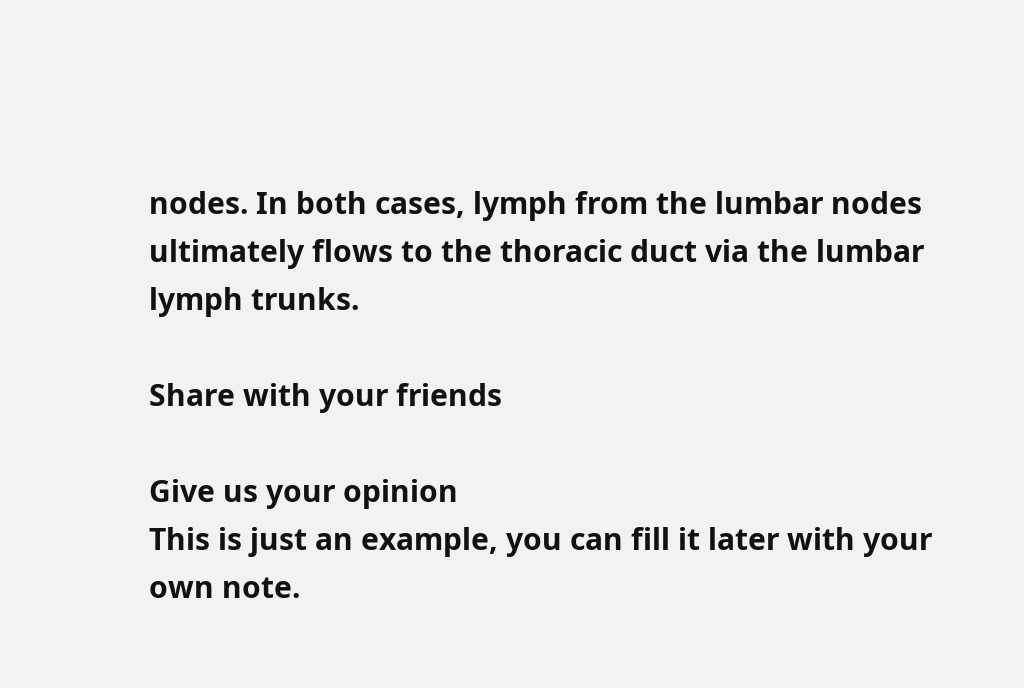nodes. In both cases, lymph from the lumbar nodes ultimately flows to the thoracic duct via the lumbar lymph trunks.

Share with your friends

Give us your opinion
This is just an example, you can fill it later with your own note.